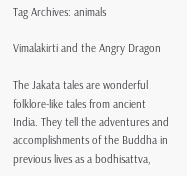Tag Archives: animals

Vimalakirti and the Angry Dragon

The Jakata tales are wonderful folklore-like tales from ancient India. They tell the adventures and accomplishments of the Buddha in previous lives as a bodhisattva,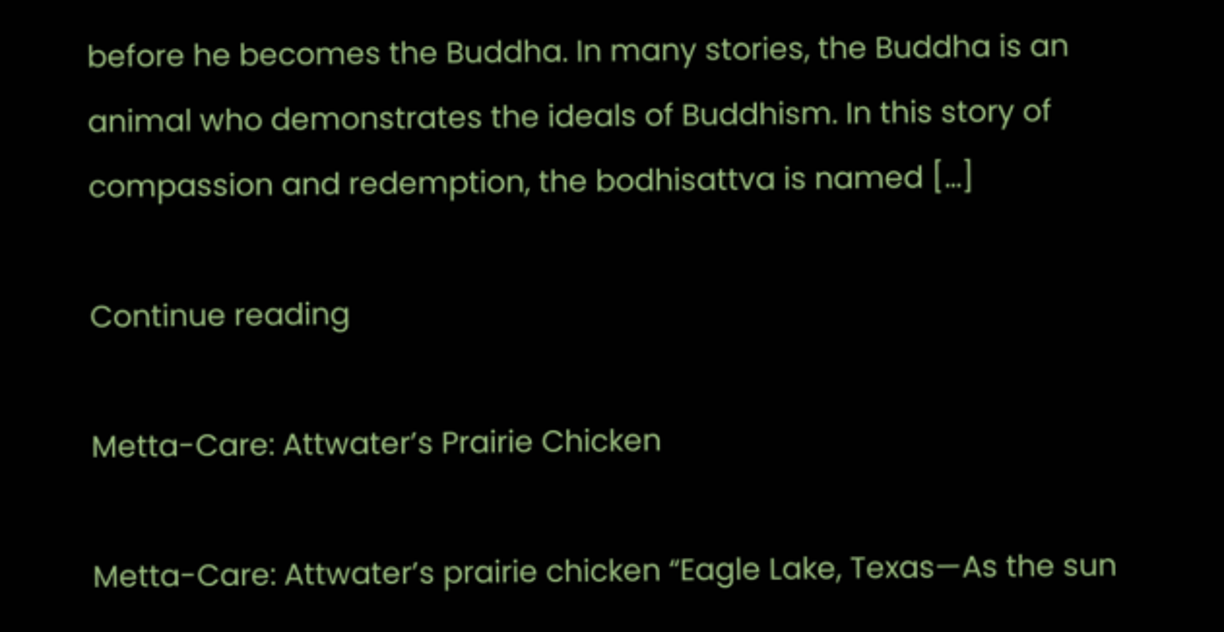before he becomes the Buddha. In many stories, the Buddha is an animal who demonstrates the ideals of Buddhism. In this story of compassion and redemption, the bodhisattva is named […]

Continue reading

Metta-Care: Attwater’s Prairie Chicken

Metta-Care: Attwater’s prairie chicken “Eagle Lake, Texas—As the sun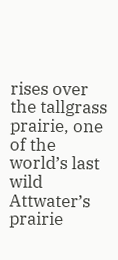rises over the tallgrass prairie, one of the world’s last wild Attwater’s prairie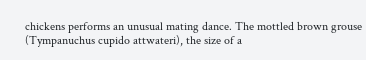chickens performs an unusual mating dance. The mottled brown grouse (Tympanuchus cupido attwateri), the size of a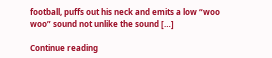football, puffs out his neck and emits a low “woo woo” sound not unlike the sound […]

Continue reading